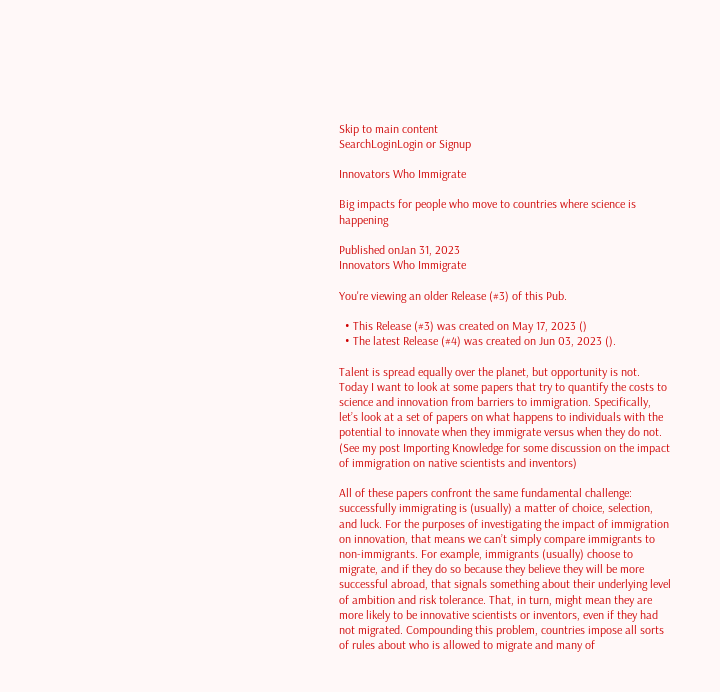Skip to main content
SearchLoginLogin or Signup

Innovators Who Immigrate

Big impacts for people who move to countries where science is happening

Published onJan 31, 2023
Innovators Who Immigrate

You're viewing an older Release (#3) of this Pub.

  • This Release (#3) was created on May 17, 2023 ()
  • The latest Release (#4) was created on Jun 03, 2023 ().

Talent is spread equally over the planet, but opportunity is not. Today I want to look at some papers that try to quantify the costs to science and innovation from barriers to immigration. Specifically, let’s look at a set of papers on what happens to individuals with the potential to innovate when they immigrate versus when they do not. (See my post Importing Knowledge for some discussion on the impact of immigration on native scientists and inventors)

All of these papers confront the same fundamental challenge: successfully immigrating is (usually) a matter of choice, selection, and luck. For the purposes of investigating the impact of immigration on innovation, that means we can’t simply compare immigrants to non-immigrants. For example, immigrants (usually) choose to migrate, and if they do so because they believe they will be more successful abroad, that signals something about their underlying level of ambition and risk tolerance. That, in turn, might mean they are more likely to be innovative scientists or inventors, even if they had not migrated. Compounding this problem, countries impose all sorts of rules about who is allowed to migrate and many of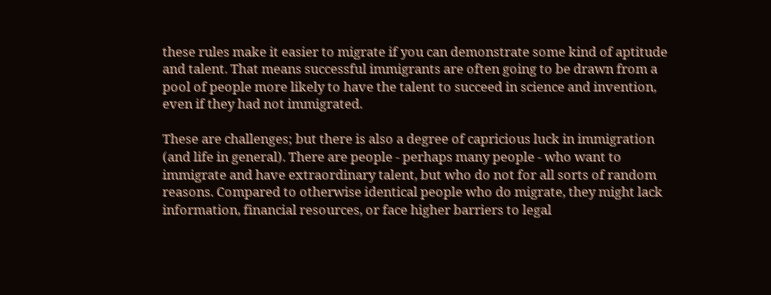these rules make it easier to migrate if you can demonstrate some kind of aptitude and talent. That means successful immigrants are often going to be drawn from a pool of people more likely to have the talent to succeed in science and invention, even if they had not immigrated.

These are challenges; but there is also a degree of capricious luck in immigration (and life in general). There are people - perhaps many people - who want to immigrate and have extraordinary talent, but who do not for all sorts of random reasons. Compared to otherwise identical people who do migrate, they might lack information, financial resources, or face higher barriers to legal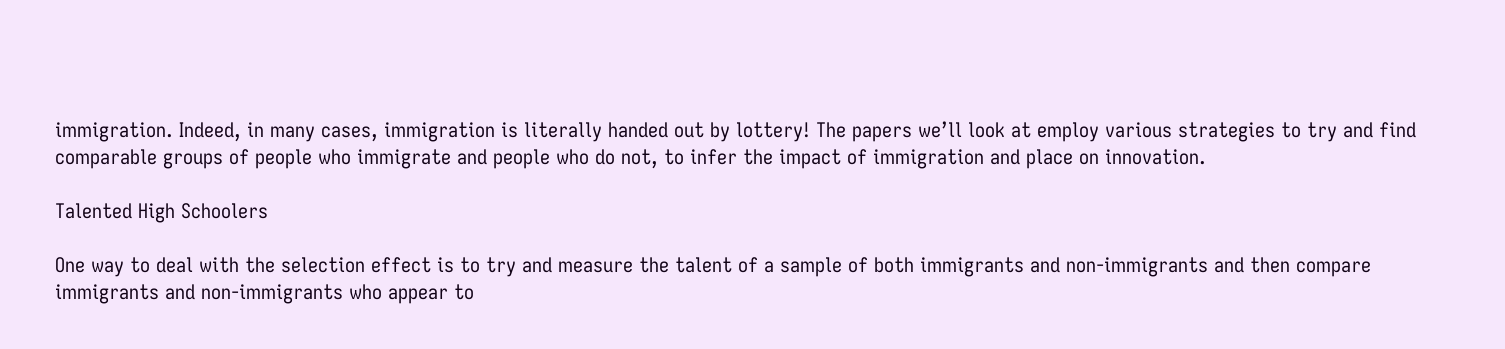immigration. Indeed, in many cases, immigration is literally handed out by lottery! The papers we’ll look at employ various strategies to try and find comparable groups of people who immigrate and people who do not, to infer the impact of immigration and place on innovation.

Talented High Schoolers

One way to deal with the selection effect is to try and measure the talent of a sample of both immigrants and non-immigrants and then compare immigrants and non-immigrants who appear to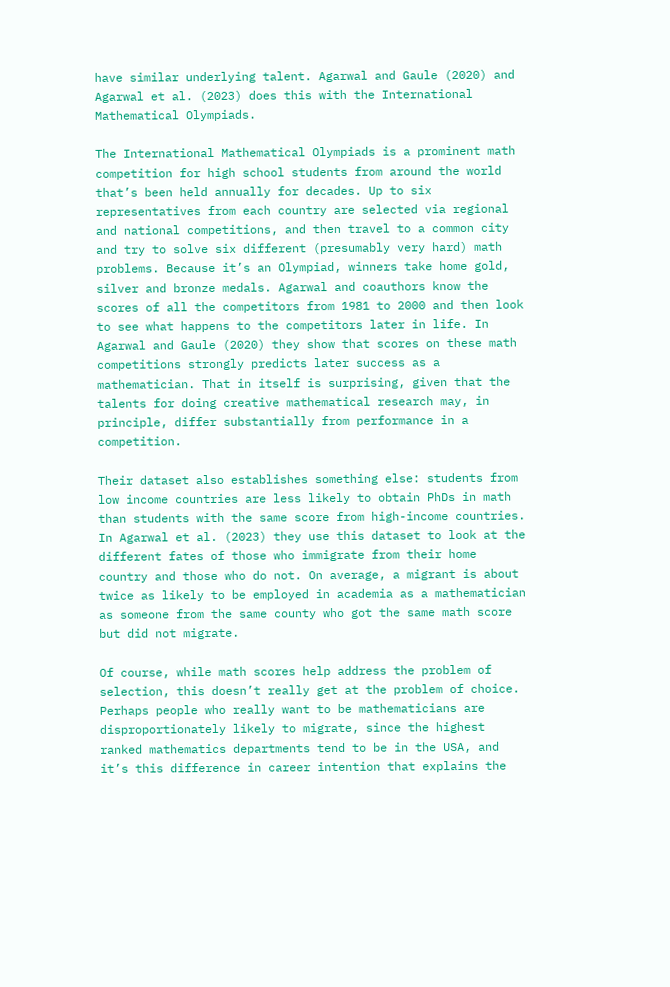have similar underlying talent. Agarwal and Gaule (2020) and Agarwal et al. (2023) does this with the International Mathematical Olympiads.

The International Mathematical Olympiads is a prominent math competition for high school students from around the world that’s been held annually for decades. Up to six representatives from each country are selected via regional and national competitions, and then travel to a common city and try to solve six different (presumably very hard) math problems. Because it’s an Olympiad, winners take home gold, silver and bronze medals. Agarwal and coauthors know the scores of all the competitors from 1981 to 2000 and then look to see what happens to the competitors later in life. In Agarwal and Gaule (2020) they show that scores on these math competitions strongly predicts later success as a mathematician. That in itself is surprising, given that the talents for doing creative mathematical research may, in principle, differ substantially from performance in a competition.

Their dataset also establishes something else: students from low income countries are less likely to obtain PhDs in math than students with the same score from high-income countries. In Agarwal et al. (2023) they use this dataset to look at the different fates of those who immigrate from their home country and those who do not. On average, a migrant is about twice as likely to be employed in academia as a mathematician as someone from the same county who got the same math score but did not migrate.

Of course, while math scores help address the problem of selection, this doesn’t really get at the problem of choice. Perhaps people who really want to be mathematicians are disproportionately likely to migrate, since the highest ranked mathematics departments tend to be in the USA, and it’s this difference in career intention that explains the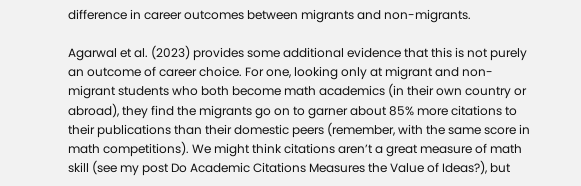difference in career outcomes between migrants and non-migrants.

Agarwal et al. (2023) provides some additional evidence that this is not purely an outcome of career choice. For one, looking only at migrant and non-migrant students who both become math academics (in their own country or abroad), they find the migrants go on to garner about 85% more citations to their publications than their domestic peers (remember, with the same score in math competitions). We might think citations aren’t a great measure of math skill (see my post Do Academic Citations Measures the Value of Ideas?), but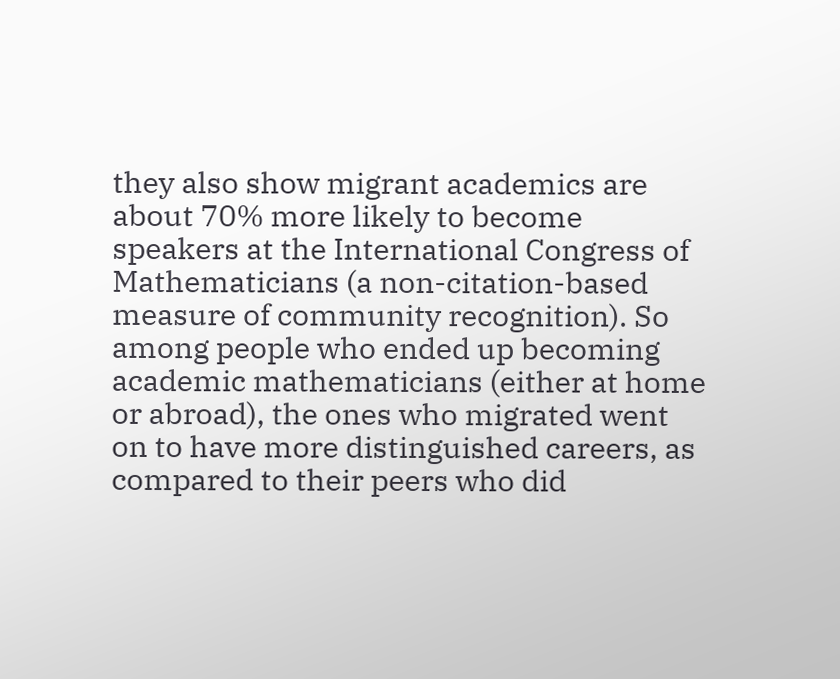they also show migrant academics are about 70% more likely to become speakers at the International Congress of Mathematicians (a non-citation-based measure of community recognition). So among people who ended up becoming academic mathematicians (either at home or abroad), the ones who migrated went on to have more distinguished careers, as compared to their peers who did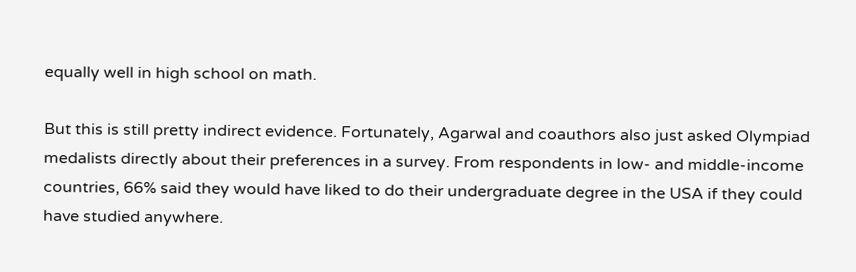equally well in high school on math.

But this is still pretty indirect evidence. Fortunately, Agarwal and coauthors also just asked Olympiad medalists directly about their preferences in a survey. From respondents in low- and middle-income countries, 66% said they would have liked to do their undergraduate degree in the USA if they could have studied anywhere.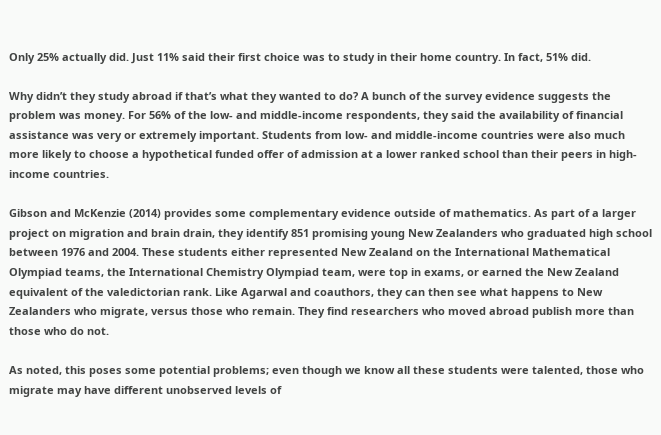Only 25% actually did. Just 11% said their first choice was to study in their home country. In fact, 51% did.

Why didn’t they study abroad if that’s what they wanted to do? A bunch of the survey evidence suggests the problem was money. For 56% of the low- and middle-income respondents, they said the availability of financial assistance was very or extremely important. Students from low- and middle-income countries were also much more likely to choose a hypothetical funded offer of admission at a lower ranked school than their peers in high-income countries.

Gibson and McKenzie (2014) provides some complementary evidence outside of mathematics. As part of a larger project on migration and brain drain, they identify 851 promising young New Zealanders who graduated high school between 1976 and 2004. These students either represented New Zealand on the International Mathematical Olympiad teams, the International Chemistry Olympiad team, were top in exams, or earned the New Zealand equivalent of the valedictorian rank. Like Agarwal and coauthors, they can then see what happens to New Zealanders who migrate, versus those who remain. They find researchers who moved abroad publish more than those who do not.

As noted, this poses some potential problems; even though we know all these students were talented, those who migrate may have different unobserved levels of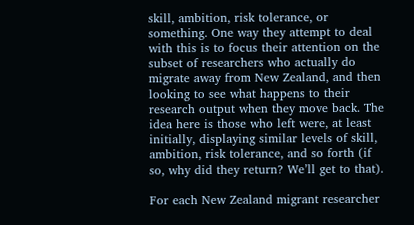skill, ambition, risk tolerance, or something. One way they attempt to deal with this is to focus their attention on the subset of researchers who actually do migrate away from New Zealand, and then looking to see what happens to their research output when they move back. The idea here is those who left were, at least initially, displaying similar levels of skill, ambition, risk tolerance, and so forth (if so, why did they return? We’ll get to that).

For each New Zealand migrant researcher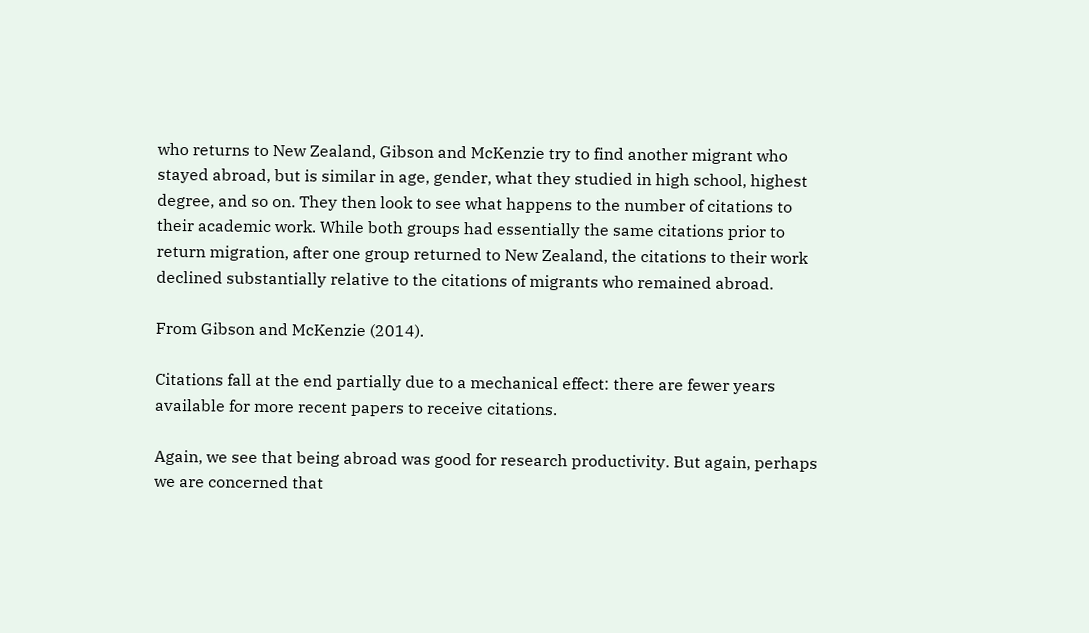who returns to New Zealand, Gibson and McKenzie try to find another migrant who stayed abroad, but is similar in age, gender, what they studied in high school, highest degree, and so on. They then look to see what happens to the number of citations to their academic work. While both groups had essentially the same citations prior to return migration, after one group returned to New Zealand, the citations to their work declined substantially relative to the citations of migrants who remained abroad.

From Gibson and McKenzie (2014).

Citations fall at the end partially due to a mechanical effect: there are fewer years available for more recent papers to receive citations.

Again, we see that being abroad was good for research productivity. But again, perhaps we are concerned that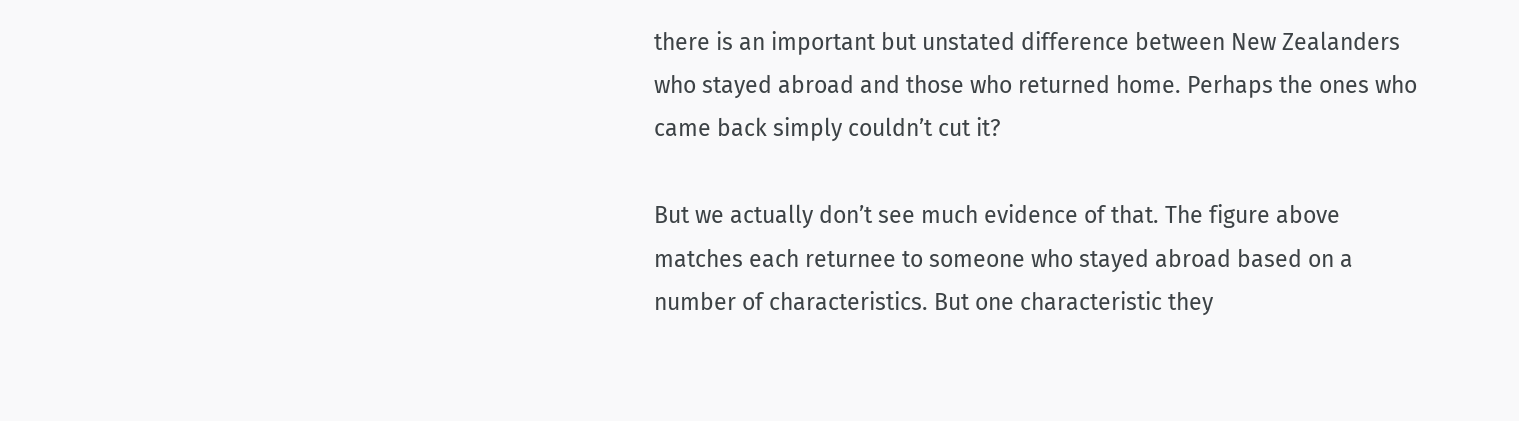there is an important but unstated difference between New Zealanders who stayed abroad and those who returned home. Perhaps the ones who came back simply couldn’t cut it?

But we actually don’t see much evidence of that. The figure above matches each returnee to someone who stayed abroad based on a number of characteristics. But one characteristic they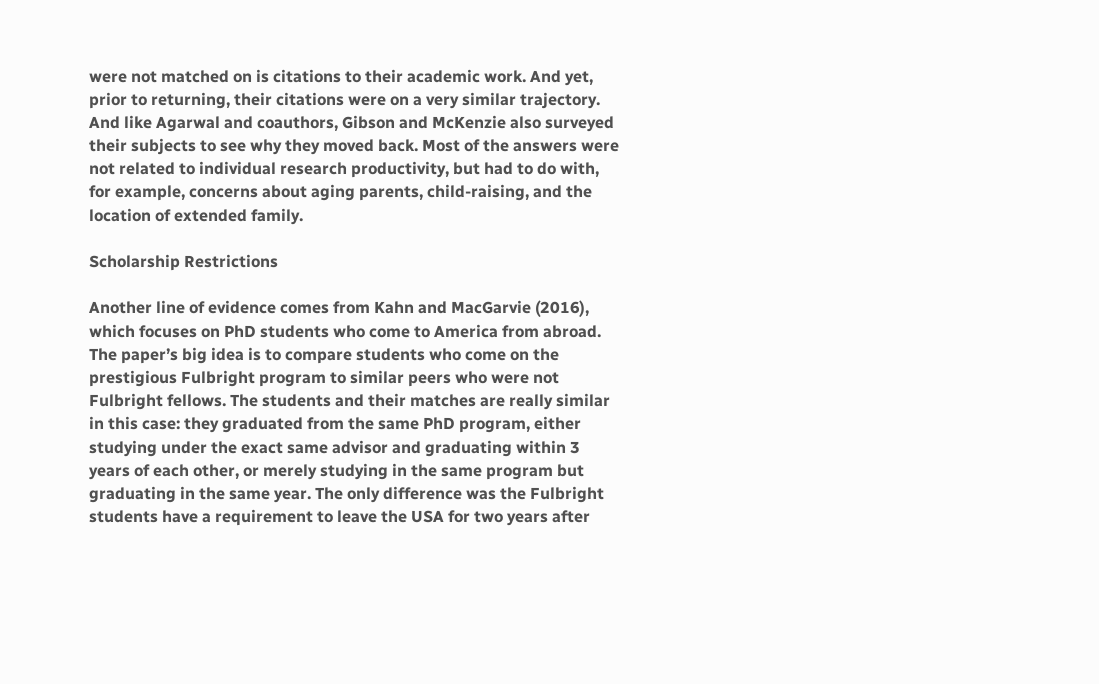were not matched on is citations to their academic work. And yet, prior to returning, their citations were on a very similar trajectory. And like Agarwal and coauthors, Gibson and McKenzie also surveyed their subjects to see why they moved back. Most of the answers were not related to individual research productivity, but had to do with, for example, concerns about aging parents, child-raising, and the location of extended family.

Scholarship Restrictions

Another line of evidence comes from Kahn and MacGarvie (2016), which focuses on PhD students who come to America from abroad. The paper’s big idea is to compare students who come on the prestigious Fulbright program to similar peers who were not Fulbright fellows. The students and their matches are really similar in this case: they graduated from the same PhD program, either studying under the exact same advisor and graduating within 3 years of each other, or merely studying in the same program but graduating in the same year. The only difference was the Fulbright students have a requirement to leave the USA for two years after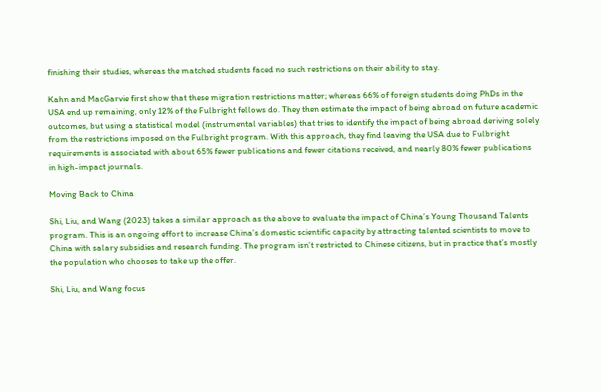finishing their studies, whereas the matched students faced no such restrictions on their ability to stay.

Kahn and MacGarvie first show that these migration restrictions matter; whereas 66% of foreign students doing PhDs in the USA end up remaining, only 12% of the Fulbright fellows do. They then estimate the impact of being abroad on future academic outcomes, but using a statistical model (instrumental variables) that tries to identify the impact of being abroad deriving solely from the restrictions imposed on the Fulbright program. With this approach, they find leaving the USA due to Fulbright requirements is associated with about 65% fewer publications and fewer citations received, and nearly 80% fewer publications in high-impact journals.

Moving Back to China

Shi, Liu, and Wang (2023) takes a similar approach as the above to evaluate the impact of China’s Young Thousand Talents program. This is an ongoing effort to increase China’s domestic scientific capacity by attracting talented scientists to move to China with salary subsidies and research funding. The program isn’t restricted to Chinese citizens, but in practice that’s mostly the population who chooses to take up the offer.

Shi, Liu, and Wang focus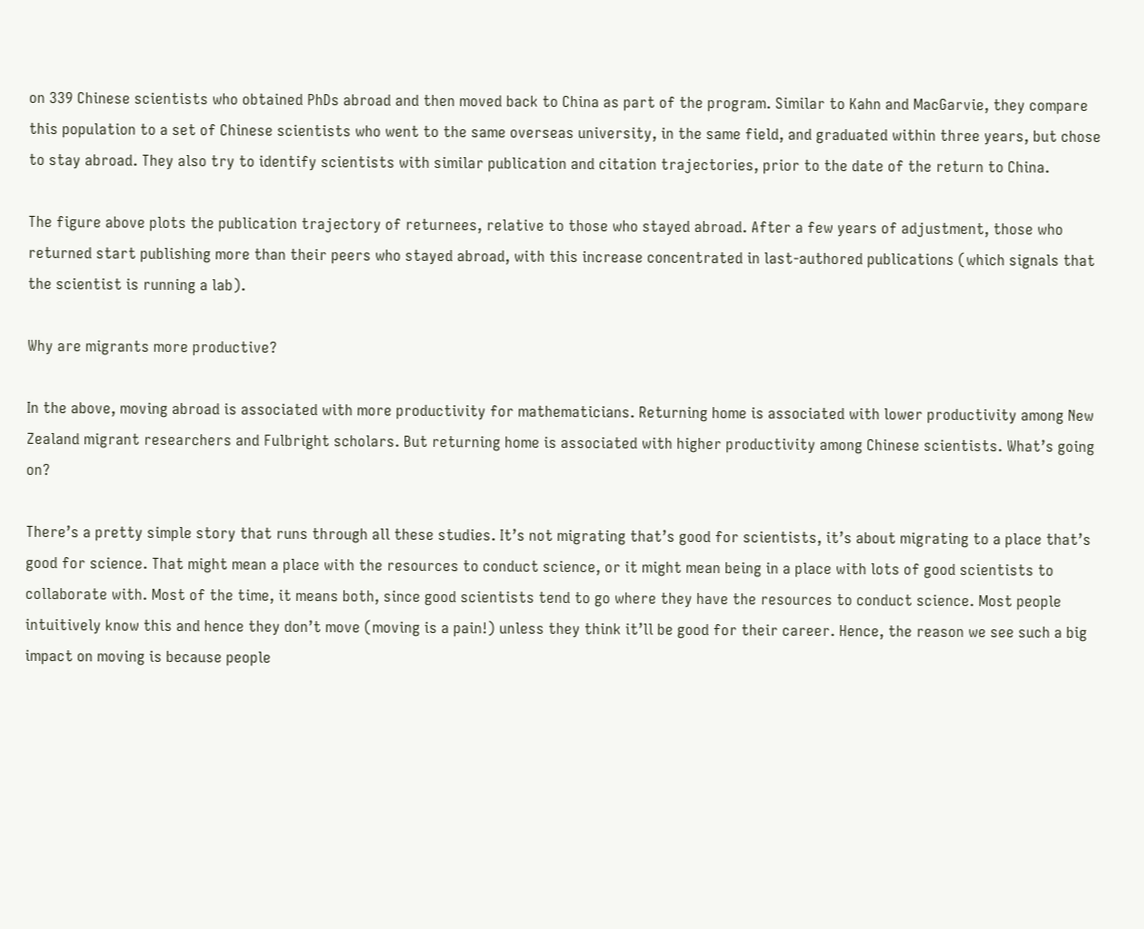on 339 Chinese scientists who obtained PhDs abroad and then moved back to China as part of the program. Similar to Kahn and MacGarvie, they compare this population to a set of Chinese scientists who went to the same overseas university, in the same field, and graduated within three years, but chose to stay abroad. They also try to identify scientists with similar publication and citation trajectories, prior to the date of the return to China.

The figure above plots the publication trajectory of returnees, relative to those who stayed abroad. After a few years of adjustment, those who returned start publishing more than their peers who stayed abroad, with this increase concentrated in last-authored publications (which signals that the scientist is running a lab).

Why are migrants more productive?

In the above, moving abroad is associated with more productivity for mathematicians. Returning home is associated with lower productivity among New Zealand migrant researchers and Fulbright scholars. But returning home is associated with higher productivity among Chinese scientists. What’s going on?

There’s a pretty simple story that runs through all these studies. It’s not migrating that’s good for scientists, it’s about migrating to a place that’s good for science. That might mean a place with the resources to conduct science, or it might mean being in a place with lots of good scientists to collaborate with. Most of the time, it means both, since good scientists tend to go where they have the resources to conduct science. Most people intuitively know this and hence they don’t move (moving is a pain!) unless they think it’ll be good for their career. Hence, the reason we see such a big impact on moving is because people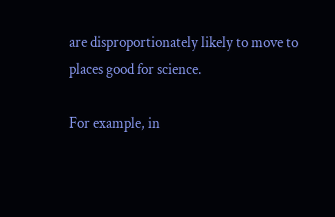are disproportionately likely to move to places good for science.

For example, in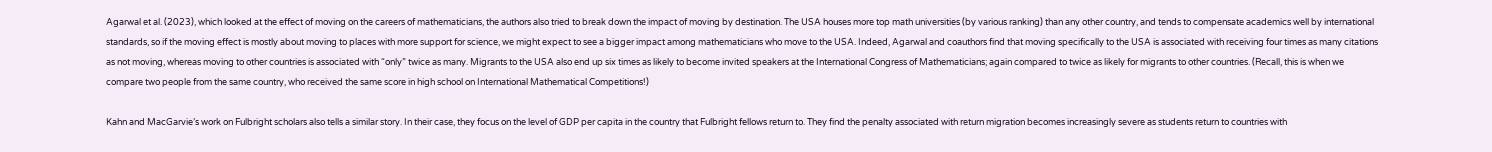Agarwal et al. (2023), which looked at the effect of moving on the careers of mathematicians, the authors also tried to break down the impact of moving by destination. The USA houses more top math universities (by various ranking) than any other country, and tends to compensate academics well by international standards, so if the moving effect is mostly about moving to places with more support for science, we might expect to see a bigger impact among mathematicians who move to the USA. Indeed, Agarwal and coauthors find that moving specifically to the USA is associated with receiving four times as many citations as not moving, whereas moving to other countries is associated with “only” twice as many. Migrants to the USA also end up six times as likely to become invited speakers at the International Congress of Mathematicians; again compared to twice as likely for migrants to other countries. (Recall, this is when we compare two people from the same country, who received the same score in high school on International Mathematical Competitions!)

Kahn and MacGarvie’s work on Fulbright scholars also tells a similar story. In their case, they focus on the level of GDP per capita in the country that Fulbright fellows return to. They find the penalty associated with return migration becomes increasingly severe as students return to countries with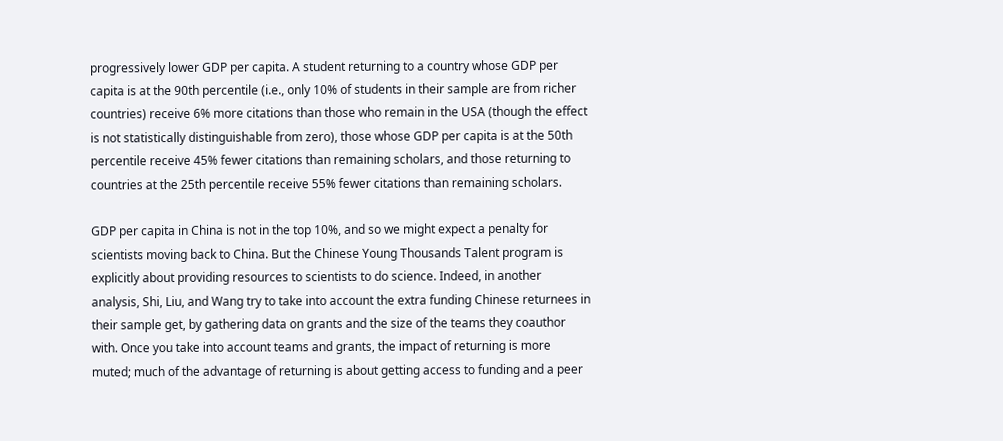progressively lower GDP per capita. A student returning to a country whose GDP per capita is at the 90th percentile (i.e., only 10% of students in their sample are from richer countries) receive 6% more citations than those who remain in the USA (though the effect is not statistically distinguishable from zero), those whose GDP per capita is at the 50th percentile receive 45% fewer citations than remaining scholars, and those returning to countries at the 25th percentile receive 55% fewer citations than remaining scholars.

GDP per capita in China is not in the top 10%, and so we might expect a penalty for scientists moving back to China. But the Chinese Young Thousands Talent program is explicitly about providing resources to scientists to do science. Indeed, in another analysis, Shi, Liu, and Wang try to take into account the extra funding Chinese returnees in their sample get, by gathering data on grants and the size of the teams they coauthor with. Once you take into account teams and grants, the impact of returning is more muted; much of the advantage of returning is about getting access to funding and a peer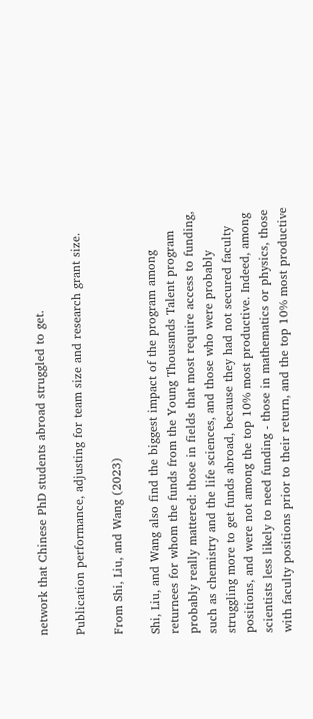network that Chinese PhD students abroad struggled to get.

Publication performance, adjusting for team size and research grant size.

From Shi, Liu, and Wang (2023)

Shi, Liu, and Wang also find the biggest impact of the program among returnees for whom the funds from the Young Thousands Talent program probably really mattered: those in fields that most require access to funding, such as chemistry and the life sciences, and those who were probably struggling more to get funds abroad, because they had not secured faculty positions, and were not among the top 10% most productive. Indeed, among scientists less likely to need funding - those in mathematics or physics, those with faculty positions prior to their return, and the top 10% most productive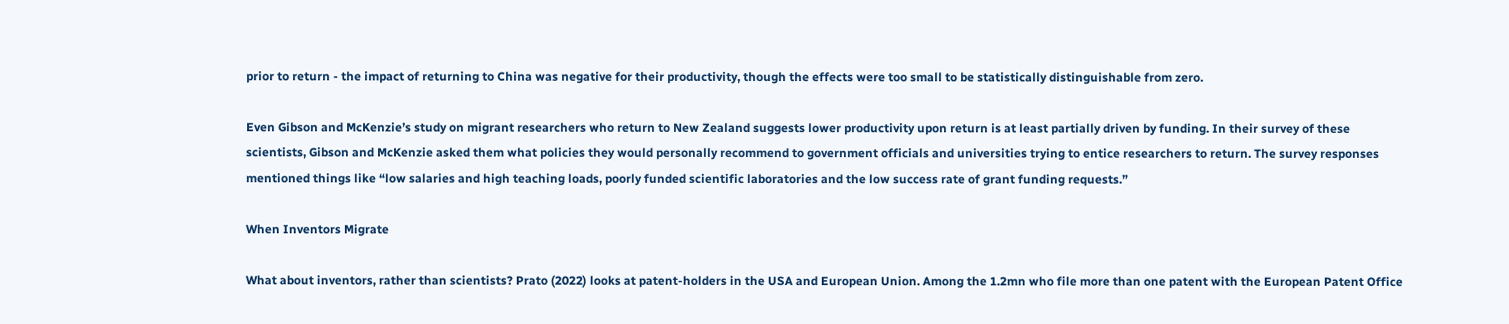prior to return - the impact of returning to China was negative for their productivity, though the effects were too small to be statistically distinguishable from zero.

Even Gibson and McKenzie’s study on migrant researchers who return to New Zealand suggests lower productivity upon return is at least partially driven by funding. In their survey of these scientists, Gibson and McKenzie asked them what policies they would personally recommend to government officials and universities trying to entice researchers to return. The survey responses mentioned things like “low salaries and high teaching loads, poorly funded scientific laboratories and the low success rate of grant funding requests.”

When Inventors Migrate

What about inventors, rather than scientists? Prato (2022) looks at patent-holders in the USA and European Union. Among the 1.2mn who file more than one patent with the European Patent Office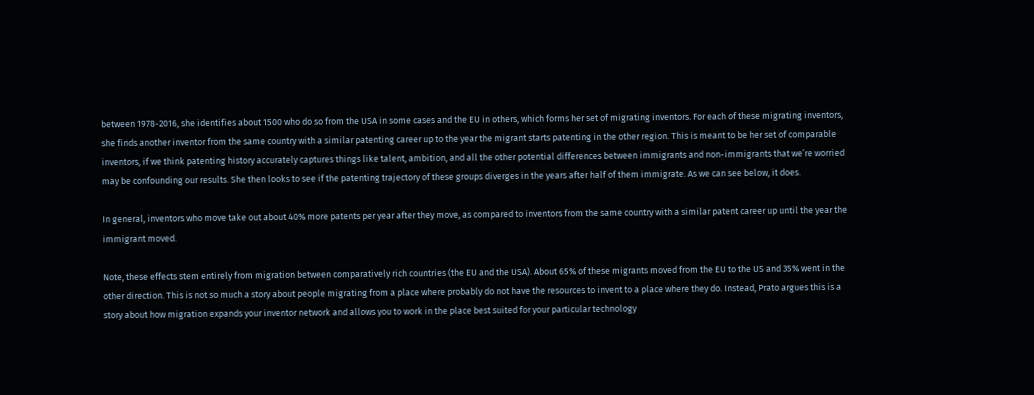between 1978-2016, she identifies about 1500 who do so from the USA in some cases and the EU in others, which forms her set of migrating inventors. For each of these migrating inventors, she finds another inventor from the same country with a similar patenting career up to the year the migrant starts patenting in the other region. This is meant to be her set of comparable inventors, if we think patenting history accurately captures things like talent, ambition, and all the other potential differences between immigrants and non-immigrants that we’re worried may be confounding our results. She then looks to see if the patenting trajectory of these groups diverges in the years after half of them immigrate. As we can see below, it does.

In general, inventors who move take out about 40% more patents per year after they move, as compared to inventors from the same country with a similar patent career up until the year the immigrant moved.

Note, these effects stem entirely from migration between comparatively rich countries (the EU and the USA). About 65% of these migrants moved from the EU to the US and 35% went in the other direction. This is not so much a story about people migrating from a place where probably do not have the resources to invent to a place where they do. Instead, Prato argues this is a story about how migration expands your inventor network and allows you to work in the place best suited for your particular technology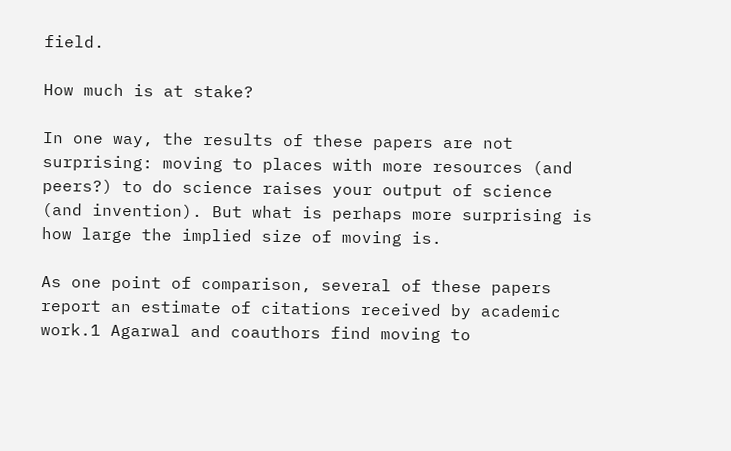field.

How much is at stake?

In one way, the results of these papers are not surprising: moving to places with more resources (and peers?) to do science raises your output of science (and invention). But what is perhaps more surprising is how large the implied size of moving is.

As one point of comparison, several of these papers report an estimate of citations received by academic work.1 Agarwal and coauthors find moving to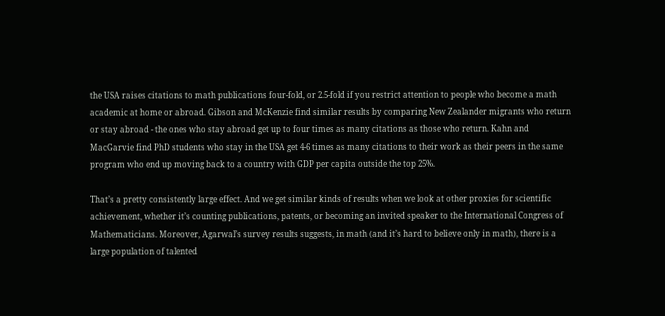the USA raises citations to math publications four-fold, or 2.5-fold if you restrict attention to people who become a math academic at home or abroad. Gibson and McKenzie find similar results by comparing New Zealander migrants who return or stay abroad - the ones who stay abroad get up to four times as many citations as those who return. Kahn and MacGarvie find PhD students who stay in the USA get 4-6 times as many citations to their work as their peers in the same program who end up moving back to a country with GDP per capita outside the top 25%.

That’s a pretty consistently large effect. And we get similar kinds of results when we look at other proxies for scientific achievement, whether it’s counting publications, patents, or becoming an invited speaker to the International Congress of Mathematicians. Moreover, Agarwal’s survey results suggests, in math (and it’s hard to believe only in math), there is a large population of talented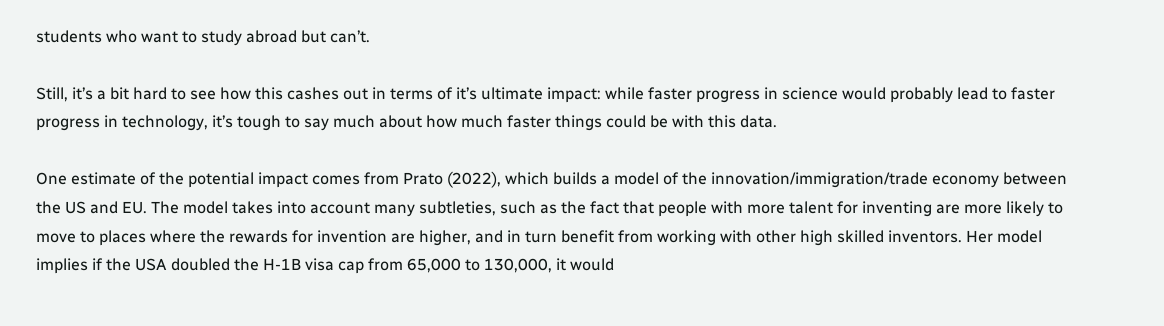students who want to study abroad but can’t.

Still, it’s a bit hard to see how this cashes out in terms of it’s ultimate impact: while faster progress in science would probably lead to faster progress in technology, it’s tough to say much about how much faster things could be with this data.

One estimate of the potential impact comes from Prato (2022), which builds a model of the innovation/immigration/trade economy between the US and EU. The model takes into account many subtleties, such as the fact that people with more talent for inventing are more likely to move to places where the rewards for invention are higher, and in turn benefit from working with other high skilled inventors. Her model implies if the USA doubled the H-1B visa cap from 65,000 to 130,000, it would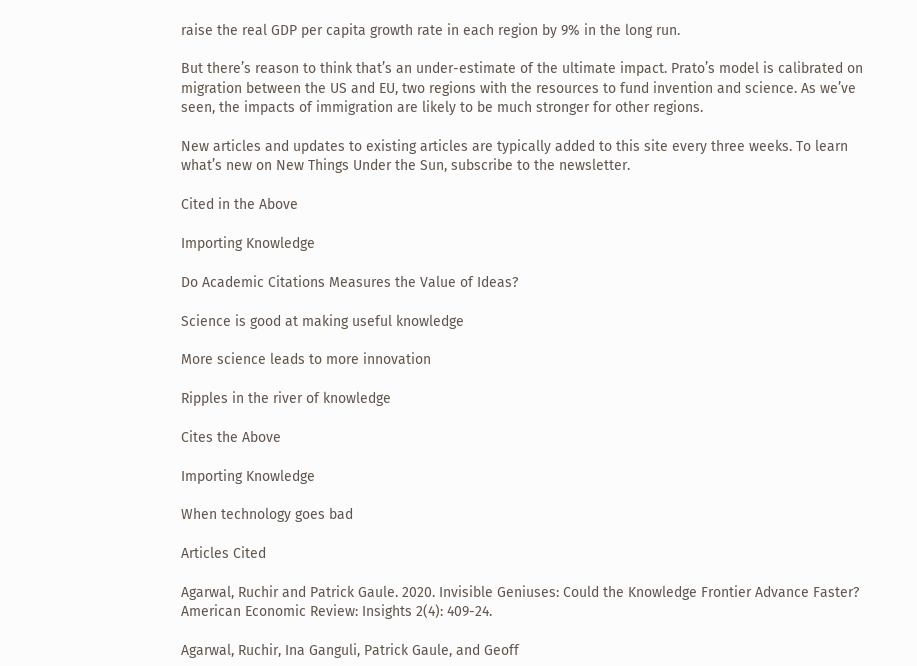raise the real GDP per capita growth rate in each region by 9% in the long run.

But there’s reason to think that’s an under-estimate of the ultimate impact. Prato’s model is calibrated on migration between the US and EU, two regions with the resources to fund invention and science. As we’ve seen, the impacts of immigration are likely to be much stronger for other regions.

New articles and updates to existing articles are typically added to this site every three weeks. To learn what’s new on New Things Under the Sun, subscribe to the newsletter.

Cited in the Above

Importing Knowledge

Do Academic Citations Measures the Value of Ideas?

Science is good at making useful knowledge

More science leads to more innovation

Ripples in the river of knowledge

Cites the Above

Importing Knowledge

When technology goes bad

Articles Cited

Agarwal, Ruchir and Patrick Gaule. 2020. Invisible Geniuses: Could the Knowledge Frontier Advance Faster? American Economic Review: Insights 2(4): 409-24.

Agarwal, Ruchir, Ina Ganguli, Patrick Gaule, and Geoff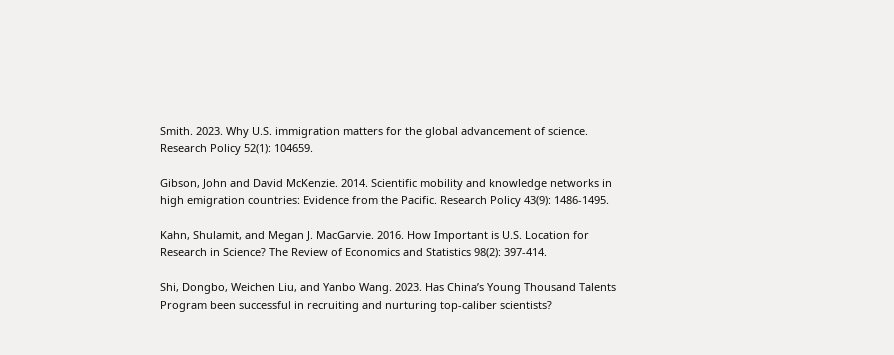Smith. 2023. Why U.S. immigration matters for the global advancement of science. Research Policy 52(1): 104659.

Gibson, John and David McKenzie. 2014. Scientific mobility and knowledge networks in high emigration countries: Evidence from the Pacific. Research Policy 43(9): 1486-1495.

Kahn, Shulamit, and Megan J. MacGarvie. 2016. How Important is U.S. Location for Research in Science? The Review of Economics and Statistics 98(2): 397-414.

Shi, Dongbo, Weichen Liu, and Yanbo Wang. 2023. Has China’s Young Thousand Talents Program been successful in recruiting and nurturing top-caliber scientists?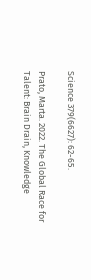Science 379(6627): 62-65.

Prato, Marta. 2022. The Global Race for Talent: Brain Drain, Knowledge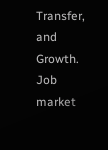Transfer, and Growth. Job market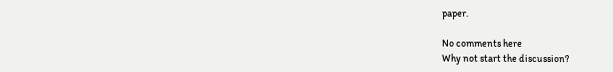paper.

No comments here
Why not start the discussion?